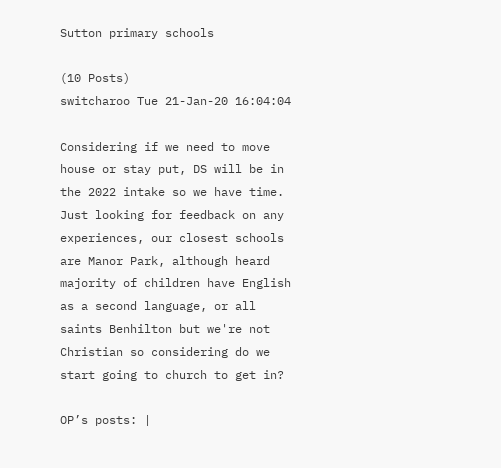Sutton primary schools

(10 Posts)
switcharoo Tue 21-Jan-20 16:04:04

Considering if we need to move house or stay put, DS will be in the 2022 intake so we have time. Just looking for feedback on any experiences, our closest schools are Manor Park, although heard majority of children have English as a second language, or all saints Benhilton but we're not Christian so considering do we start going to church to get in?

OP’s posts: |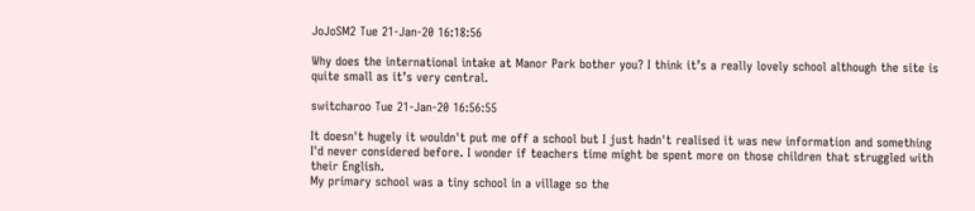JoJoSM2 Tue 21-Jan-20 16:18:56

Why does the international intake at Manor Park bother you? I think it’s a really lovely school although the site is quite small as it’s very central.

switcharoo Tue 21-Jan-20 16:56:55

It doesn't hugely it wouldn't put me off a school but I just hadn't realised it was new information and something I'd never considered before. I wonder if teachers time might be spent more on those children that struggled with their English.
My primary school was a tiny school in a village so the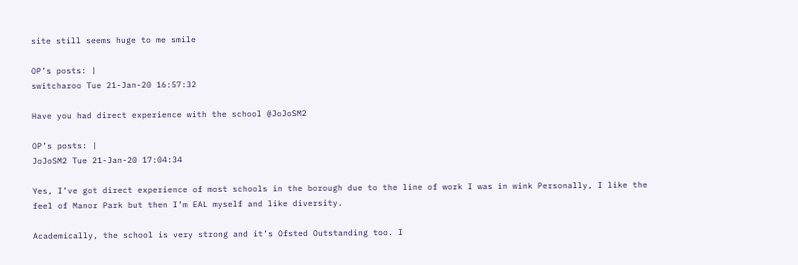site still seems huge to me smile

OP’s posts: |
switcharoo Tue 21-Jan-20 16:57:32

Have you had direct experience with the school @JoJoSM2

OP’s posts: |
JoJoSM2 Tue 21-Jan-20 17:04:34

Yes, I’ve got direct experience of most schools in the borough due to the line of work I was in wink Personally, I like the feel of Manor Park but then I’m EAL myself and like diversity.

Academically, the school is very strong and it’s Ofsted Outstanding too. I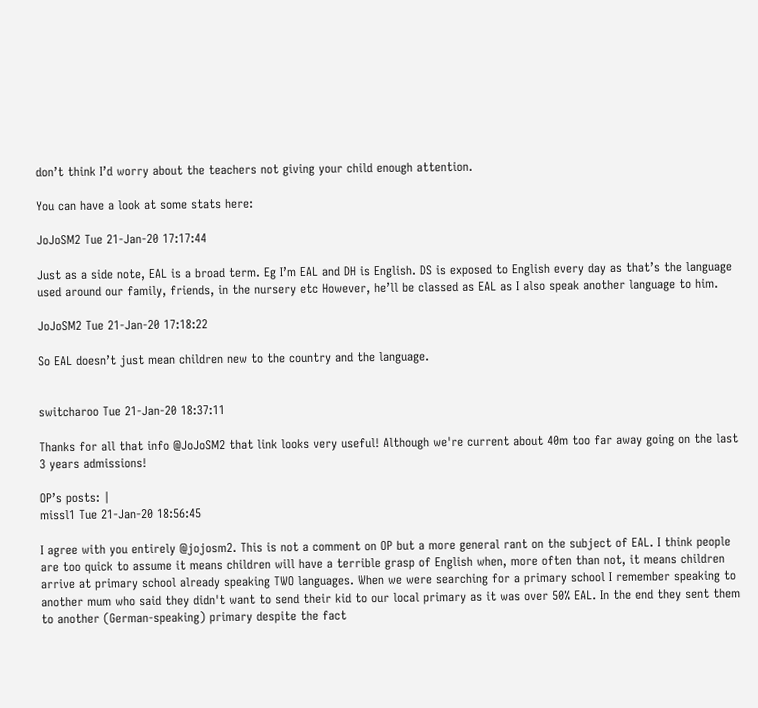don’t think I’d worry about the teachers not giving your child enough attention.

You can have a look at some stats here:

JoJoSM2 Tue 21-Jan-20 17:17:44

Just as a side note, EAL is a broad term. Eg I’m EAL and DH is English. DS is exposed to English every day as that’s the language used around our family, friends, in the nursery etc However, he’ll be classed as EAL as I also speak another language to him.

JoJoSM2 Tue 21-Jan-20 17:18:22

So EAL doesn’t just mean children new to the country and the language.


switcharoo Tue 21-Jan-20 18:37:11

Thanks for all that info @JoJoSM2 that link looks very useful! Although we're current about 40m too far away going on the last 3 years admissions!

OP’s posts: |
missl1 Tue 21-Jan-20 18:56:45

I agree with you entirely @jojosm2. This is not a comment on OP but a more general rant on the subject of EAL. I think people are too quick to assume it means children will have a terrible grasp of English when, more often than not, it means children arrive at primary school already speaking TWO languages. When we were searching for a primary school I remember speaking to another mum who said they didn't want to send their kid to our local primary as it was over 50% EAL. In the end they sent them to another (German-speaking) primary despite the fact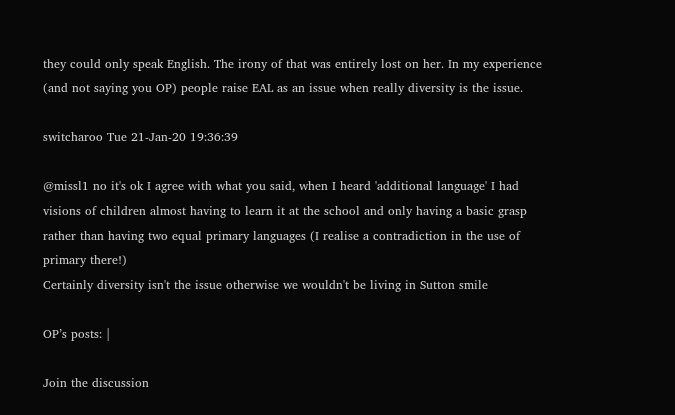they could only speak English. The irony of that was entirely lost on her. In my experience (and not saying you OP) people raise EAL as an issue when really diversity is the issue.

switcharoo Tue 21-Jan-20 19:36:39

@missl1 no it's ok I agree with what you said, when I heard 'additional language' I had visions of children almost having to learn it at the school and only having a basic grasp rather than having two equal primary languages (I realise a contradiction in the use of primary there!)
Certainly diversity isn't the issue otherwise we wouldn't be living in Sutton smile

OP’s posts: |

Join the discussion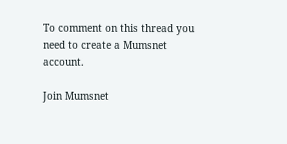To comment on this thread you need to create a Mumsnet account.

Join Mumsnet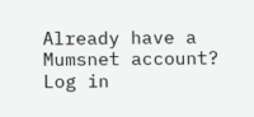Already have a Mumsnet account? Log in